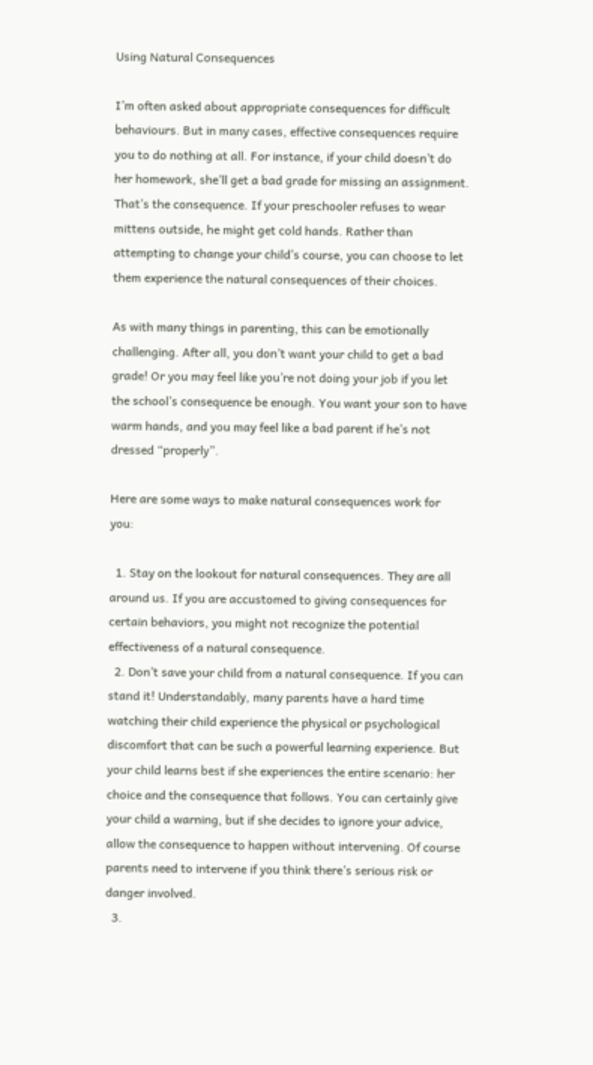Using Natural Consequences

I’m often asked about appropriate consequences for difficult behaviours. But in many cases, effective consequences require you to do nothing at all. For instance, if your child doesn’t do her homework, she’ll get a bad grade for missing an assignment. That’s the consequence. If your preschooler refuses to wear mittens outside, he might get cold hands. Rather than attempting to change your child’s course, you can choose to let them experience the natural consequences of their choices.

As with many things in parenting, this can be emotionally challenging. After all, you don’t want your child to get a bad grade! Or you may feel like you’re not doing your job if you let the school’s consequence be enough. You want your son to have warm hands, and you may feel like a bad parent if he’s not dressed “properly”.

Here are some ways to make natural consequences work for you:

  1. Stay on the lookout for natural consequences. They are all around us. If you are accustomed to giving consequences for certain behaviors, you might not recognize the potential effectiveness of a natural consequence.
  2. Don’t save your child from a natural consequence. If you can stand it! Understandably, many parents have a hard time watching their child experience the physical or psychological discomfort that can be such a powerful learning experience. But your child learns best if she experiences the entire scenario: her choice and the consequence that follows. You can certainly give your child a warning, but if she decides to ignore your advice, allow the consequence to happen without intervening. Of course parents need to intervene if you think there’s serious risk or danger involved.
  3.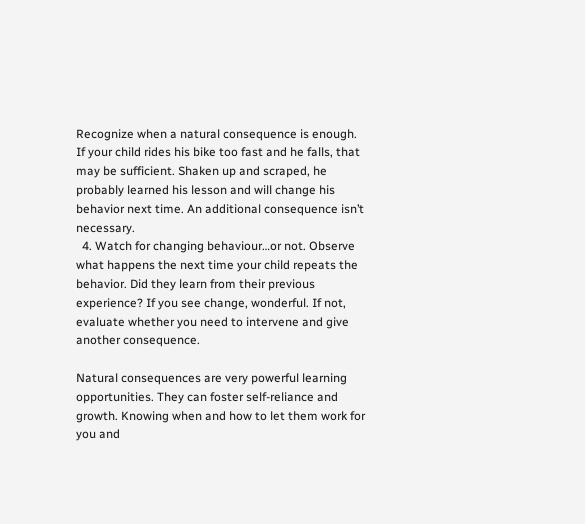Recognize when a natural consequence is enough. If your child rides his bike too fast and he falls, that may be sufficient. Shaken up and scraped, he probably learned his lesson and will change his behavior next time. An additional consequence isn’t necessary.
  4. Watch for changing behaviour…or not. Observe what happens the next time your child repeats the behavior. Did they learn from their previous experience? If you see change, wonderful. If not, evaluate whether you need to intervene and give another consequence.

Natural consequences are very powerful learning opportunities. They can foster self-reliance and growth. Knowing when and how to let them work for you and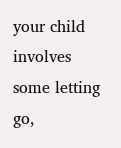your child involves some letting go,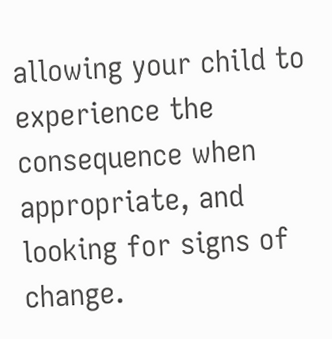allowing your child to experience the consequence when appropriate, and looking for signs of change.